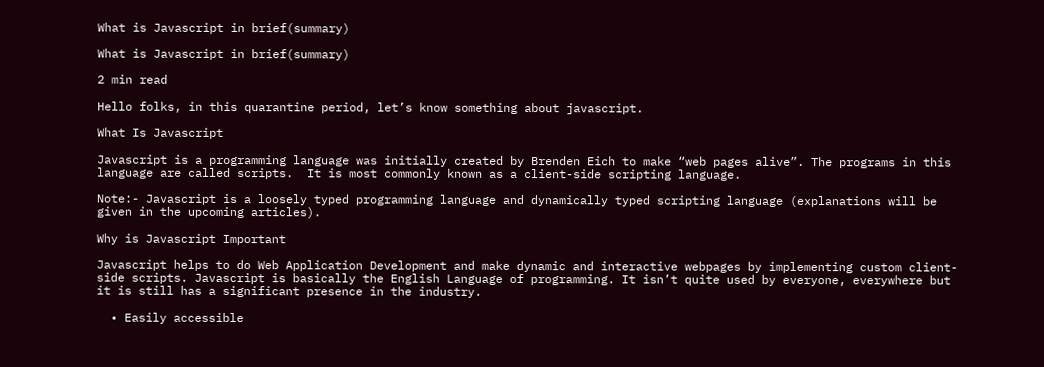What is Javascript in brief(summary)

What is Javascript in brief(summary)

2 min read

Hello folks, in this quarantine period, let’s know something about javascript.

What Is Javascript

Javascript is a programming language was initially created by Brenden Eich to make “web pages alive”. The programs in this language are called scripts.  It is most commonly known as a client-side scripting language.

Note:- Javascript is a loosely typed programming language and dynamically typed scripting language (explanations will be given in the upcoming articles).

Why is Javascript Important

Javascript helps to do Web Application Development and make dynamic and interactive webpages by implementing custom client-side scripts. Javascript is basically the English Language of programming. It isn’t quite used by everyone, everywhere but it is still has a significant presence in the industry.

  • Easily accessible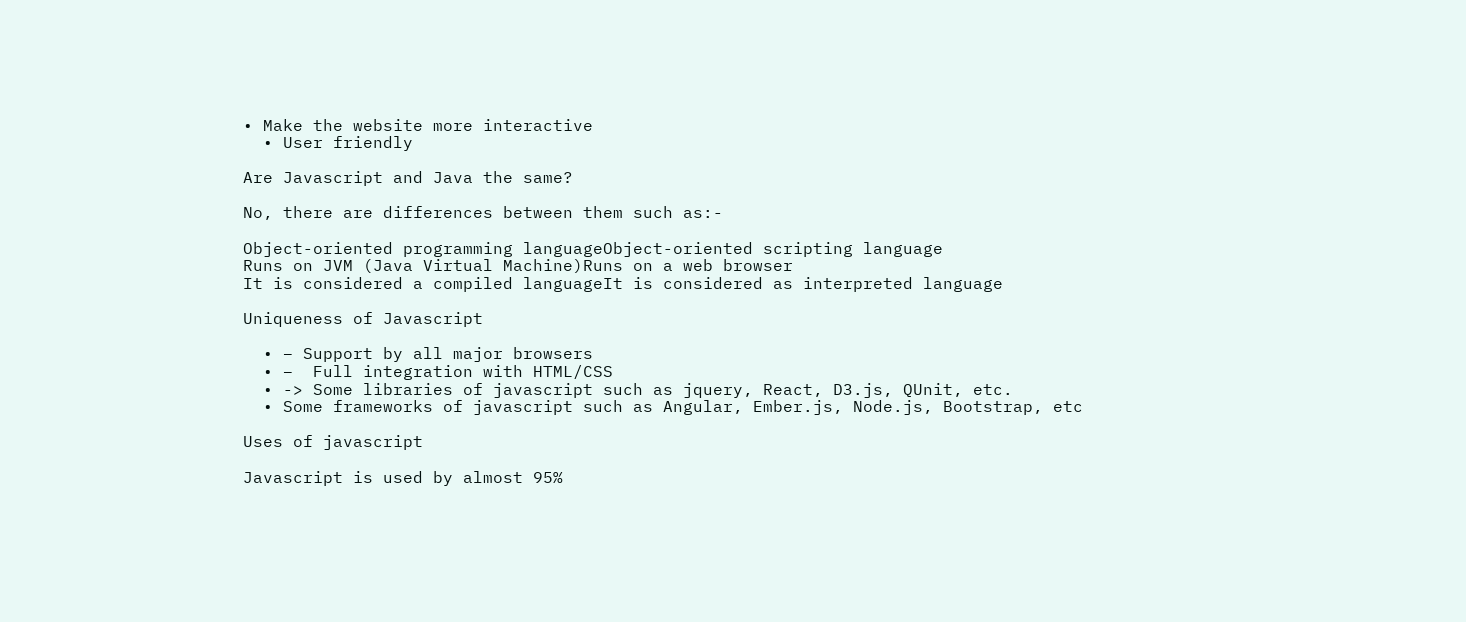• Make the website more interactive
  • User friendly

Are Javascript and Java the same?

No, there are differences between them such as:-

Object-oriented programming languageObject-oriented scripting language
Runs on JVM (Java Virtual Machine)Runs on a web browser
It is considered a compiled languageIt is considered as interpreted language

Uniqueness of Javascript

  • – Support by all major browsers
  • –  Full integration with HTML/CSS
  • -> Some libraries of javascript such as jquery, React, D3.js, QUnit, etc.
  • Some frameworks of javascript such as Angular, Ember.js, Node.js, Bootstrap, etc

Uses of javascript

Javascript is used by almost 95%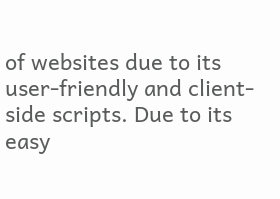of websites due to its user-friendly and client-side scripts. Due to its easy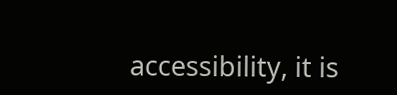accessibility, it is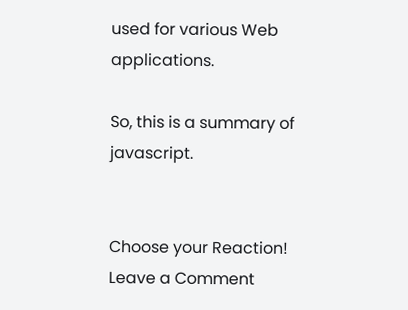used for various Web applications.

So, this is a summary of javascript.


Choose your Reaction!
Leave a Comment